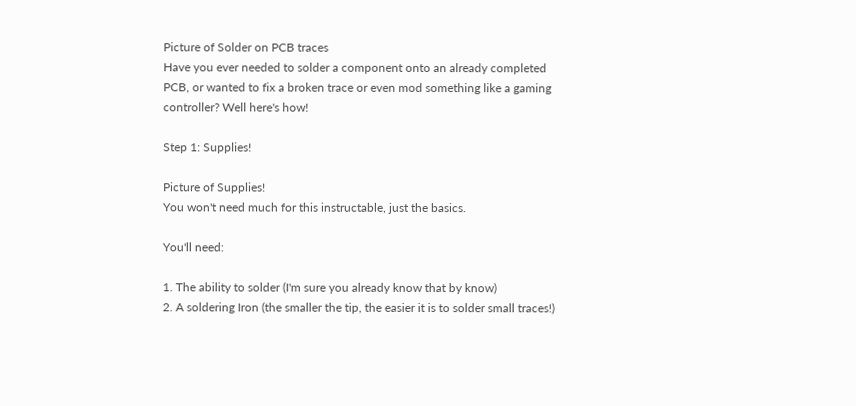Picture of Solder on PCB traces
Have you ever needed to solder a component onto an already completed PCB, or wanted to fix a broken trace or even mod something like a gaming controller? Well here's how!

Step 1: Supplies!

Picture of Supplies!
You won't need much for this instructable, just the basics.

You'll need:

1. The ability to solder (I'm sure you already know that by know)
2. A soldering Iron (the smaller the tip, the easier it is to solder small traces!)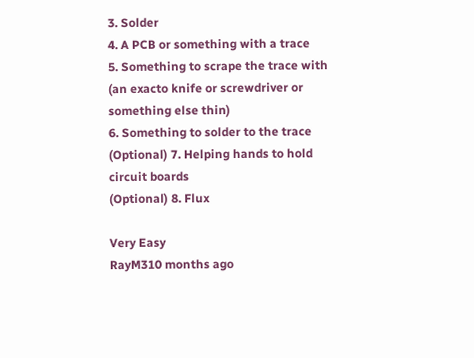3. Solder
4. A PCB or something with a trace
5. Something to scrape the trace with (an exacto knife or screwdriver or something else thin)
6. Something to solder to the trace
(Optional) 7. Helping hands to hold circuit boards
(Optional) 8. Flux

Very Easy
RayM310 months ago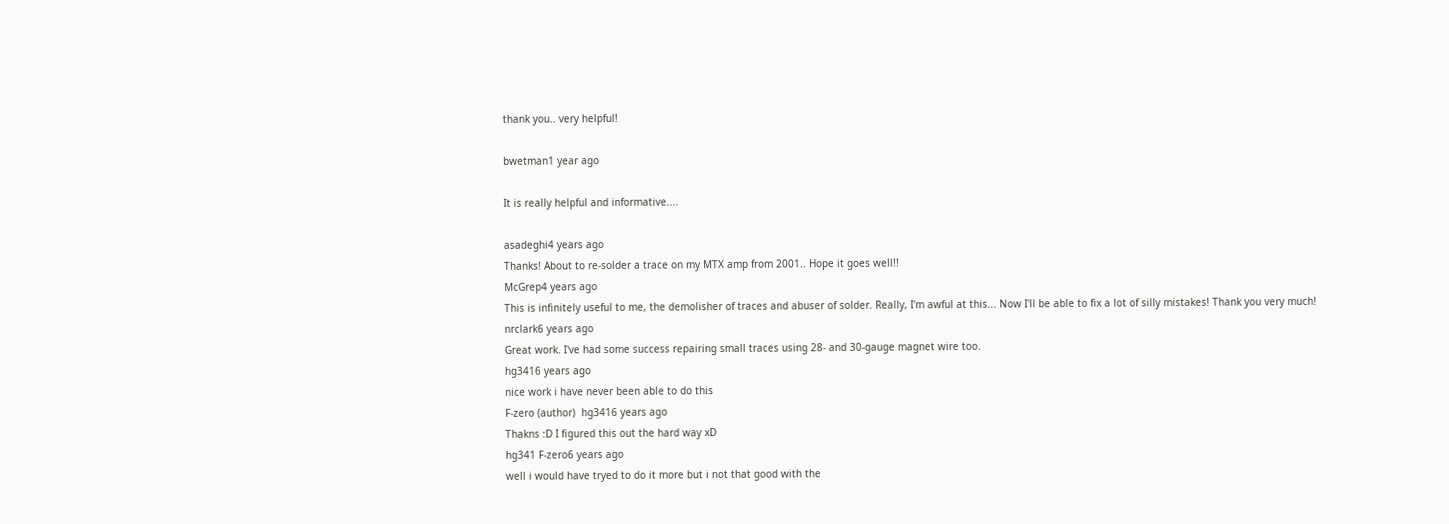thank you.. very helpful!

bwetman1 year ago

It is really helpful and informative....

asadeghi4 years ago
Thanks! About to re-solder a trace on my MTX amp from 2001.. Hope it goes well!!
McGrep4 years ago
This is infinitely useful to me, the demolisher of traces and abuser of solder. Really, I'm awful at this... Now I'll be able to fix a lot of silly mistakes! Thank you very much!
nrclark6 years ago
Great work. I've had some success repairing small traces using 28- and 30-gauge magnet wire too.
hg3416 years ago
nice work i have never been able to do this
F-zero (author)  hg3416 years ago
Thakns :D I figured this out the hard way xD
hg341 F-zero6 years ago
well i would have tryed to do it more but i not that good with the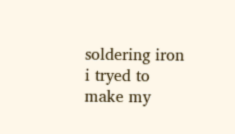soldering iron i tryed to make my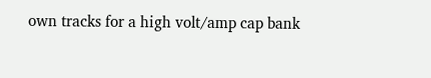own tracks for a high volt/amp cap bank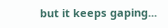but it keeps gaping...